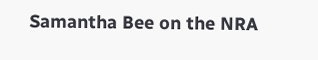Samantha Bee on the NRA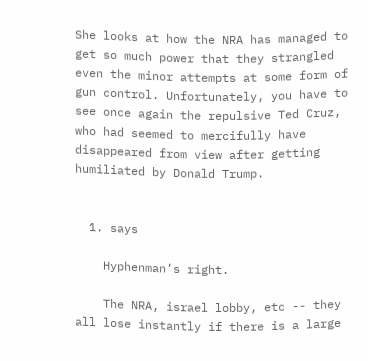She looks at how the NRA has managed to get so much power that they strangled even the minor attempts at some form of gun control. Unfortunately, you have to see once again the repulsive Ted Cruz, who had seemed to mercifully have disappeared from view after getting humiliated by Donald Trump.


  1. says

    Hyphenman’s right.

    The NRA, israel lobby, etc -- they all lose instantly if there is a large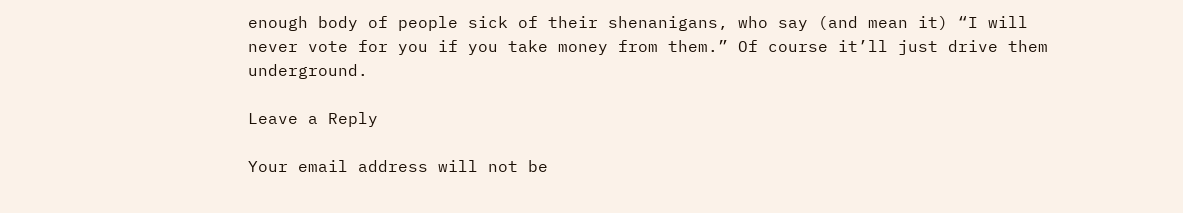enough body of people sick of their shenanigans, who say (and mean it) “I will never vote for you if you take money from them.” Of course it’ll just drive them underground.

Leave a Reply

Your email address will not be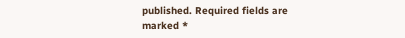published. Required fields are marked *